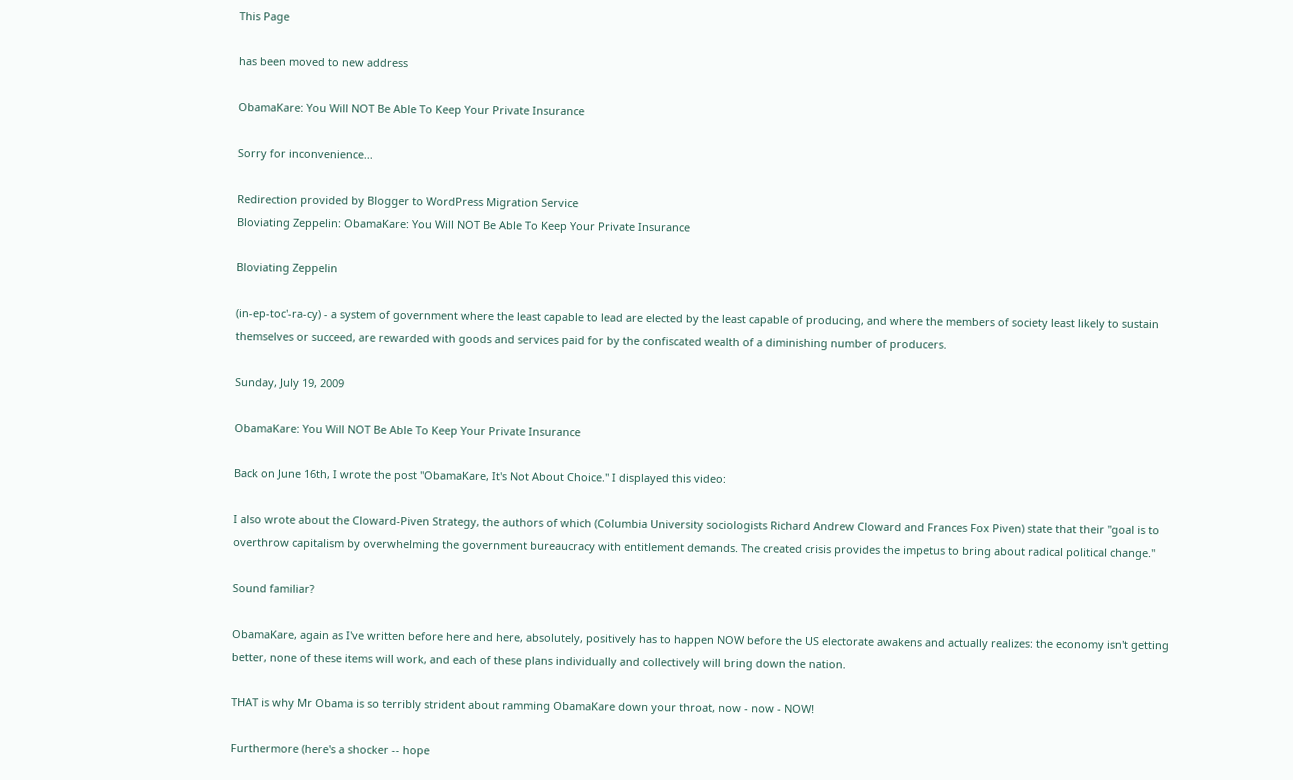This Page

has been moved to new address

ObamaKare: You Will NOT Be Able To Keep Your Private Insurance

Sorry for inconvenience...

Redirection provided by Blogger to WordPress Migration Service
Bloviating Zeppelin: ObamaKare: You Will NOT Be Able To Keep Your Private Insurance

Bloviating Zeppelin

(in-ep-toc'-ra-cy) - a system of government where the least capable to lead are elected by the least capable of producing, and where the members of society least likely to sustain themselves or succeed, are rewarded with goods and services paid for by the confiscated wealth of a diminishing number of producers.

Sunday, July 19, 2009

ObamaKare: You Will NOT Be Able To Keep Your Private Insurance

Back on June 16th, I wrote the post "ObamaKare, It's Not About Choice." I displayed this video:

I also wrote about the Cloward-Piven Strategy, the authors of which (Columbia University sociologists Richard Andrew Cloward and Frances Fox Piven) state that their "goal is to overthrow capitalism by overwhelming the government bureaucracy with entitlement demands. The created crisis provides the impetus to bring about radical political change."

Sound familiar?

ObamaKare, again as I've written before here and here, absolutely, positively has to happen NOW before the US electorate awakens and actually realizes: the economy isn't getting better, none of these items will work, and each of these plans individually and collectively will bring down the nation.

THAT is why Mr Obama is so terribly strident about ramming ObamaKare down your throat, now - now - NOW!

Furthermore (here's a shocker -- hope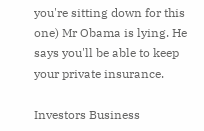you're sitting down for this one) Mr Obama is lying. He says you'll be able to keep your private insurance.

Investors Business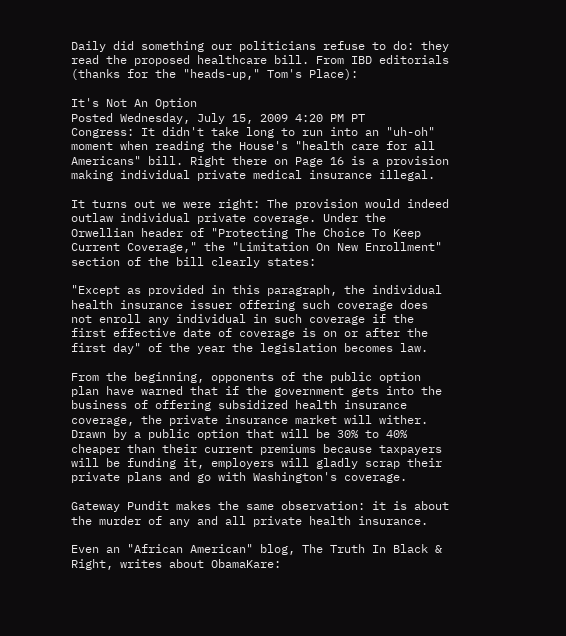Daily did something our politicians refuse to do: they read the proposed healthcare bill. From IBD editorials (thanks for the "heads-up," Tom's Place):

It's Not An Option
Posted Wednesday, July 15, 2009 4:20 PM PT
Congress: It didn't take long to run into an "uh-oh" moment when reading the House's "health care for all Americans" bill. Right there on Page 16 is a provision making individual private medical insurance illegal.

It turns out we were right: The provision would indeed outlaw individual private coverage. Under the Orwellian header of "Protecting The Choice To Keep Current Coverage," the "Limitation On New Enrollment" section of the bill clearly states:

"Except as provided in this paragraph, the individual health insurance issuer offering such coverage does not enroll any individual in such coverage if the first effective date of coverage is on or after the first day" of the year the legislation becomes law.

From the beginning, opponents of the public option plan have warned that if the government gets into the business of offering subsidized health insurance coverage, the private insurance market will wither. Drawn by a public option that will be 30% to 40% cheaper than their current premiums because taxpayers will be funding it, employers will gladly scrap their private plans and go with Washington's coverage.

Gateway Pundit makes the same observation: it is about the murder of any and all private health insurance.

Even an "African American" blog, The Truth In Black & Right, writes about ObamaKare: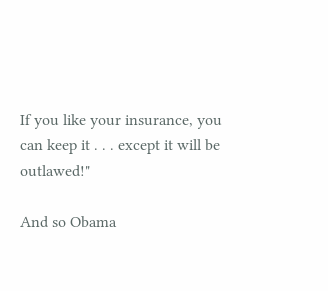If you like your insurance, you can keep it . . . except it will be outlawed!"

And so Obama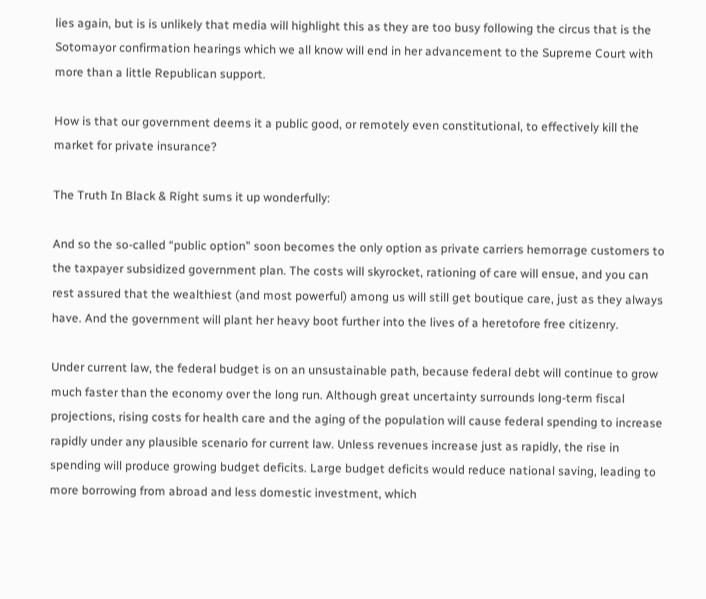lies again, but is is unlikely that media will highlight this as they are too busy following the circus that is the Sotomayor confirmation hearings which we all know will end in her advancement to the Supreme Court with more than a little Republican support.

How is that our government deems it a public good, or remotely even constitutional, to effectively kill the market for private insurance?

The Truth In Black & Right sums it up wonderfully:

And so the so-called “public option” soon becomes the only option as private carriers hemorrage customers to the taxpayer subsidized government plan. The costs will skyrocket, rationing of care will ensue, and you can rest assured that the wealthiest (and most powerful) among us will still get boutique care, just as they always have. And the government will plant her heavy boot further into the lives of a heretofore free citizenry.

Under current law, the federal budget is on an unsustainable path, because federal debt will continue to grow much faster than the economy over the long run. Although great uncertainty surrounds long-term fiscal projections, rising costs for health care and the aging of the population will cause federal spending to increase rapidly under any plausible scenario for current law. Unless revenues increase just as rapidly, the rise in spending will produce growing budget deficits. Large budget deficits would reduce national saving, leading to more borrowing from abroad and less domestic investment, which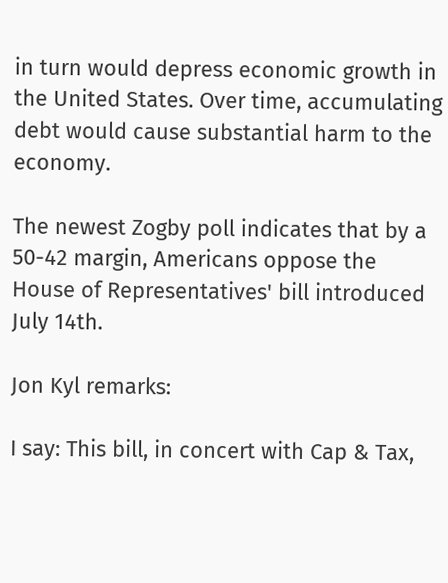in turn would depress economic growth in the United States. Over time, accumulating debt would cause substantial harm to the economy.

The newest Zogby poll indicates that by a 50-42 margin, Americans oppose the House of Representatives' bill introduced July 14th.

Jon Kyl remarks:

I say: This bill, in concert with Cap & Tax,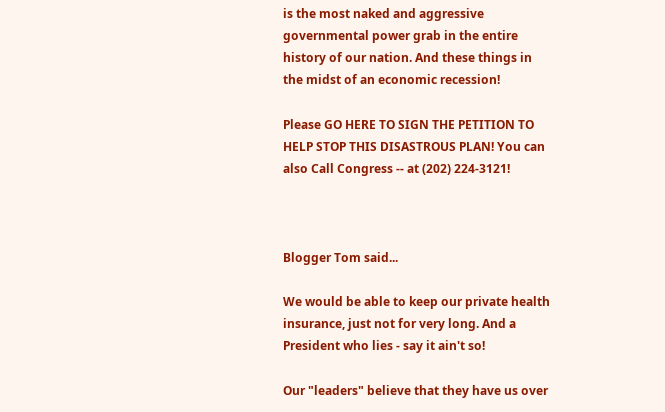is the most naked and aggressive governmental power grab in the entire history of our nation. And these things in the midst of an economic recession!

Please GO HERE TO SIGN THE PETITION TO HELP STOP THIS DISASTROUS PLAN! You can also Call Congress -- at (202) 224-3121!



Blogger Tom said...

We would be able to keep our private health insurance, just not for very long. And a President who lies - say it ain't so!

Our "leaders" believe that they have us over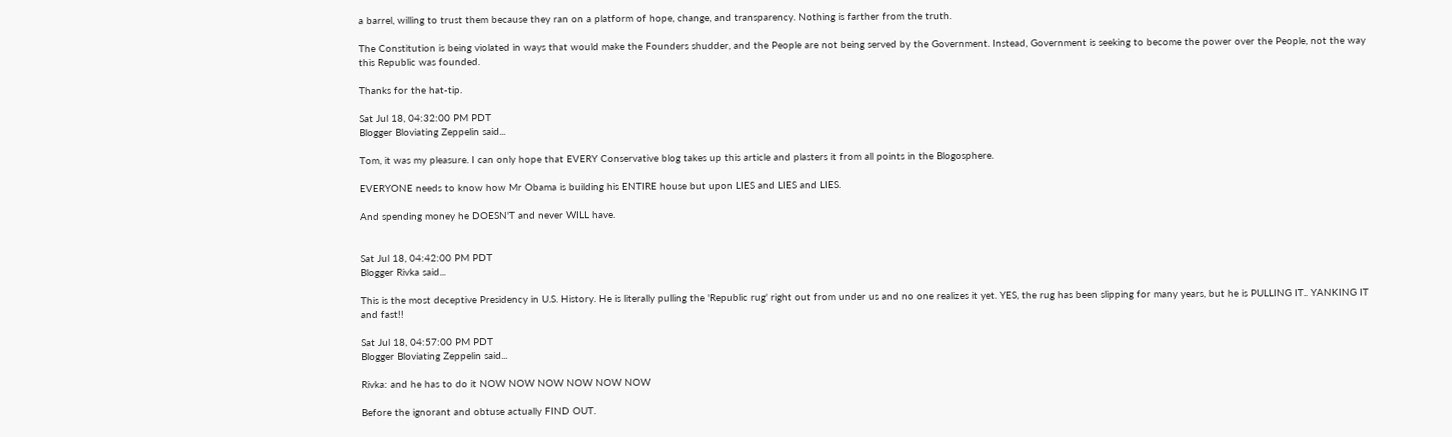a barrel, willing to trust them because they ran on a platform of hope, change, and transparency. Nothing is farther from the truth.

The Constitution is being violated in ways that would make the Founders shudder, and the People are not being served by the Government. Instead, Government is seeking to become the power over the People, not the way this Republic was founded.

Thanks for the hat-tip.

Sat Jul 18, 04:32:00 PM PDT
Blogger Bloviating Zeppelin said...

Tom, it was my pleasure. I can only hope that EVERY Conservative blog takes up this article and plasters it from all points in the Blogosphere.

EVERYONE needs to know how Mr Obama is building his ENTIRE house but upon LIES and LIES and LIES.

And spending money he DOESN'T and never WILL have.


Sat Jul 18, 04:42:00 PM PDT
Blogger Rivka said...

This is the most deceptive Presidency in U.S. History. He is literally pulling the 'Republic rug' right out from under us and no one realizes it yet. YES, the rug has been slipping for many years, but he is PULLING IT.. YANKING IT and fast!!

Sat Jul 18, 04:57:00 PM PDT
Blogger Bloviating Zeppelin said...

Rivka: and he has to do it NOW NOW NOW NOW NOW NOW

Before the ignorant and obtuse actually FIND OUT.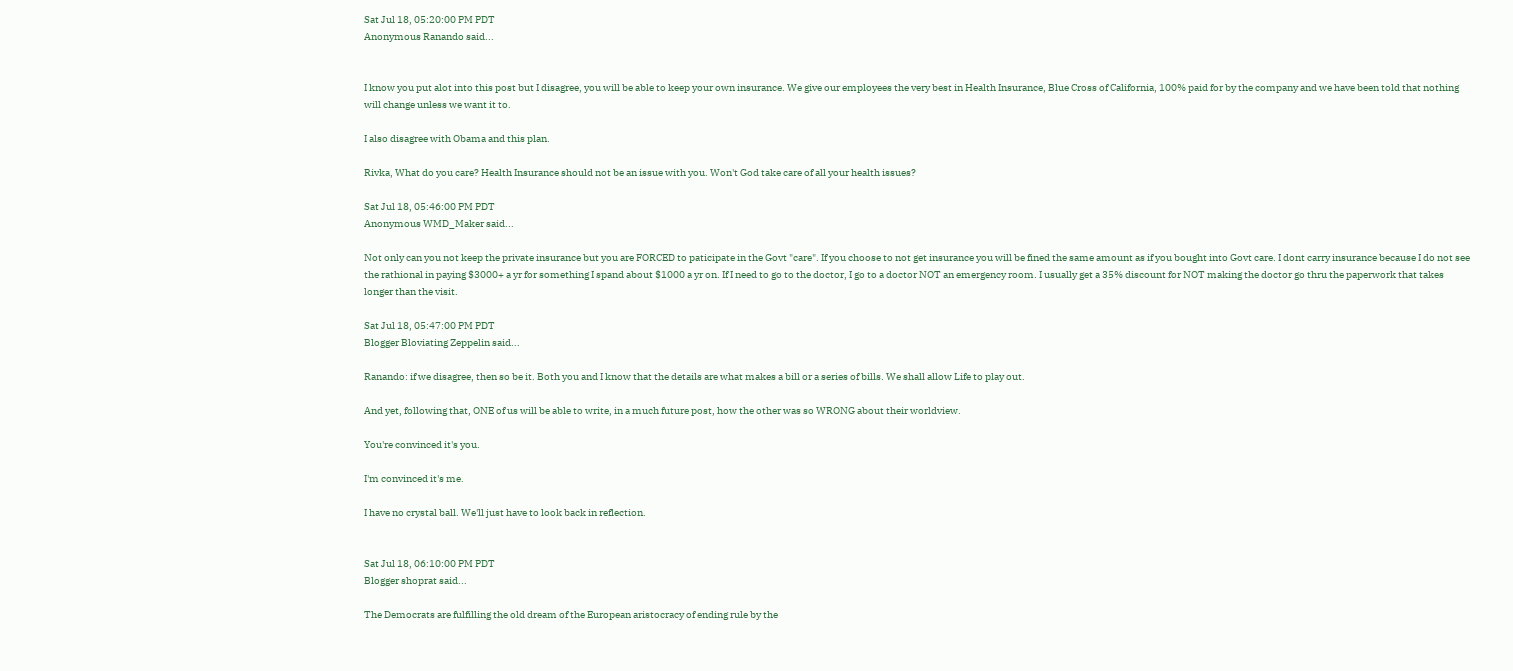Sat Jul 18, 05:20:00 PM PDT
Anonymous Ranando said...


I know you put alot into this post but I disagree, you will be able to keep your own insurance. We give our employees the very best in Health Insurance, Blue Cross of California, 100% paid for by the company and we have been told that nothing will change unless we want it to.

I also disagree with Obama and this plan.

Rivka, What do you care? Health Insurance should not be an issue with you. Won't God take care of all your health issues?

Sat Jul 18, 05:46:00 PM PDT
Anonymous WMD_Maker said...

Not only can you not keep the private insurance but you are FORCED to paticipate in the Govt "care". If you choose to not get insurance you will be fined the same amount as if you bought into Govt care. I dont carry insurance because I do not see the rathional in paying $3000+ a yr for something I spand about $1000 a yr on. If I need to go to the doctor, I go to a doctor NOT an emergency room. I usually get a 35% discount for NOT making the doctor go thru the paperwork that takes longer than the visit.

Sat Jul 18, 05:47:00 PM PDT
Blogger Bloviating Zeppelin said...

Ranando: if we disagree, then so be it. Both you and I know that the details are what makes a bill or a series of bills. We shall allow Life to play out.

And yet, following that, ONE of us will be able to write, in a much future post, how the other was so WRONG about their worldview.

You're convinced it's you.

I'm convinced it's me.

I have no crystal ball. We'll just have to look back in reflection.


Sat Jul 18, 06:10:00 PM PDT
Blogger shoprat said...

The Democrats are fulfilling the old dream of the European aristocracy of ending rule by the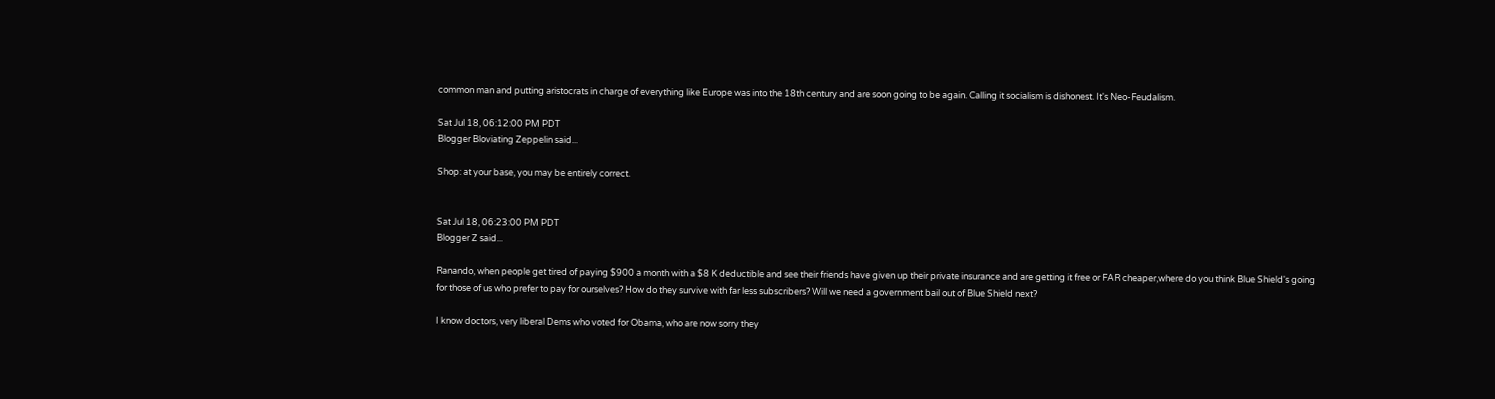common man and putting aristocrats in charge of everything like Europe was into the 18th century and are soon going to be again. Calling it socialism is dishonest. It's Neo-Feudalism.

Sat Jul 18, 06:12:00 PM PDT
Blogger Bloviating Zeppelin said...

Shop: at your base, you may be entirely correct.


Sat Jul 18, 06:23:00 PM PDT
Blogger Z said...

Ranando, when people get tired of paying $900 a month with a $8 K deductible and see their friends have given up their private insurance and are getting it free or FAR cheaper,where do you think Blue Shield's going for those of us who prefer to pay for ourselves? How do they survive with far less subscribers? Will we need a government bail out of Blue Shield next?

I know doctors, very liberal Dems who voted for Obama, who are now sorry they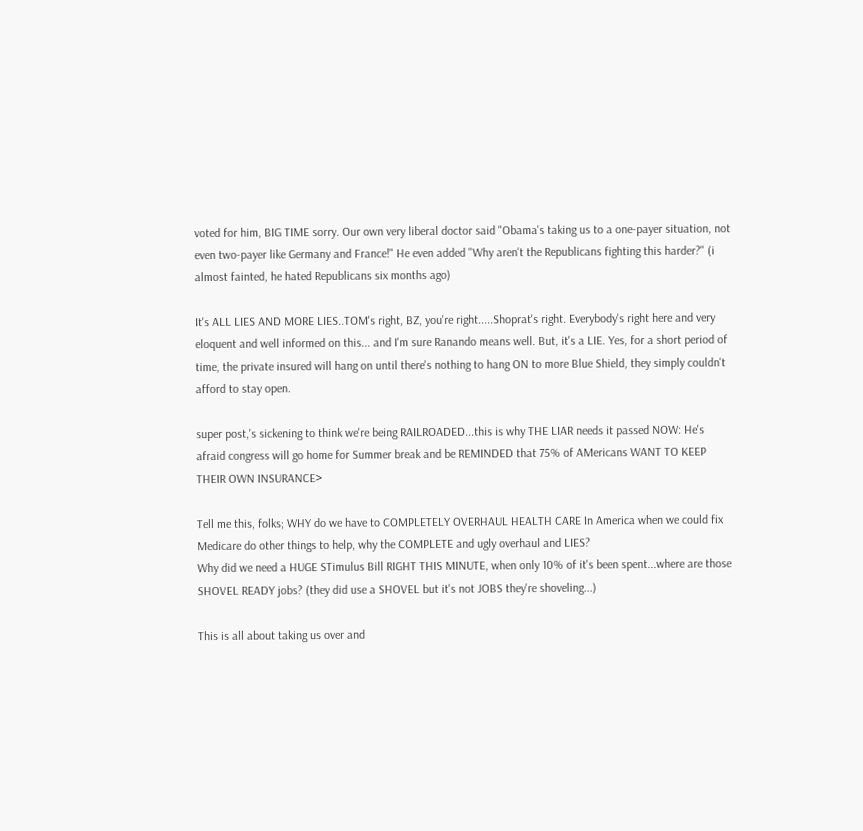voted for him, BIG TIME sorry. Our own very liberal doctor said "Obama's taking us to a one-payer situation, not even two-payer like Germany and France!" He even added "Why aren't the Republicans fighting this harder?" (i almost fainted, he hated Republicans six months ago)

It's ALL LIES AND MORE LIES..TOM's right, BZ, you're right.....Shoprat's right. Everybody's right here and very eloquent and well informed on this... and I'm sure Ranando means well. But, it's a LIE. Yes, for a short period of time, the private insured will hang on until there's nothing to hang ON to more Blue Shield, they simply couldn't afford to stay open.

super post,'s sickening to think we're being RAILROADED...this is why THE LIAR needs it passed NOW: He's afraid congress will go home for Summer break and be REMINDED that 75% of AMericans WANT TO KEEP THEIR OWN INSURANCE>

Tell me this, folks; WHY do we have to COMPLETELY OVERHAUL HEALTH CARE In America when we could fix Medicare do other things to help, why the COMPLETE and ugly overhaul and LIES?
Why did we need a HUGE STimulus Bill RIGHT THIS MINUTE, when only 10% of it's been spent...where are those SHOVEL READY jobs? (they did use a SHOVEL but it's not JOBS they're shoveling...)

This is all about taking us over and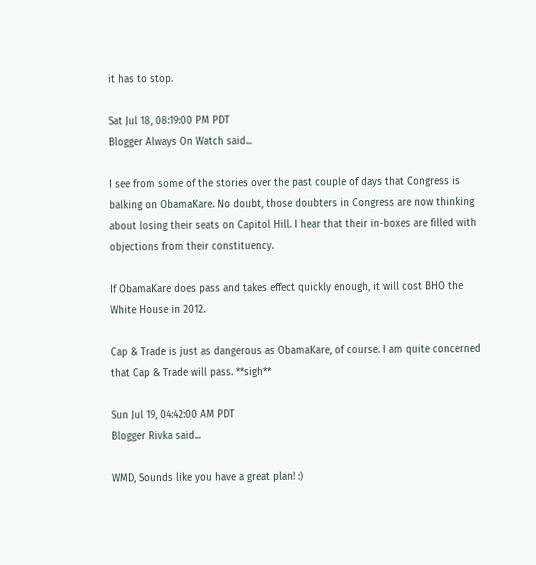it has to stop.

Sat Jul 18, 08:19:00 PM PDT
Blogger Always On Watch said...

I see from some of the stories over the past couple of days that Congress is balking on ObamaKare. No doubt, those doubters in Congress are now thinking about losing their seats on Capitol Hill. I hear that their in-boxes are filled with objections from their constituency.

If ObamaKare does pass and takes effect quickly enough, it will cost BHO the White House in 2012.

Cap & Trade is just as dangerous as ObamaKare, of course. I am quite concerned that Cap & Trade will pass. **sigh**

Sun Jul 19, 04:42:00 AM PDT
Blogger Rivka said...

WMD, Sounds like you have a great plan! :)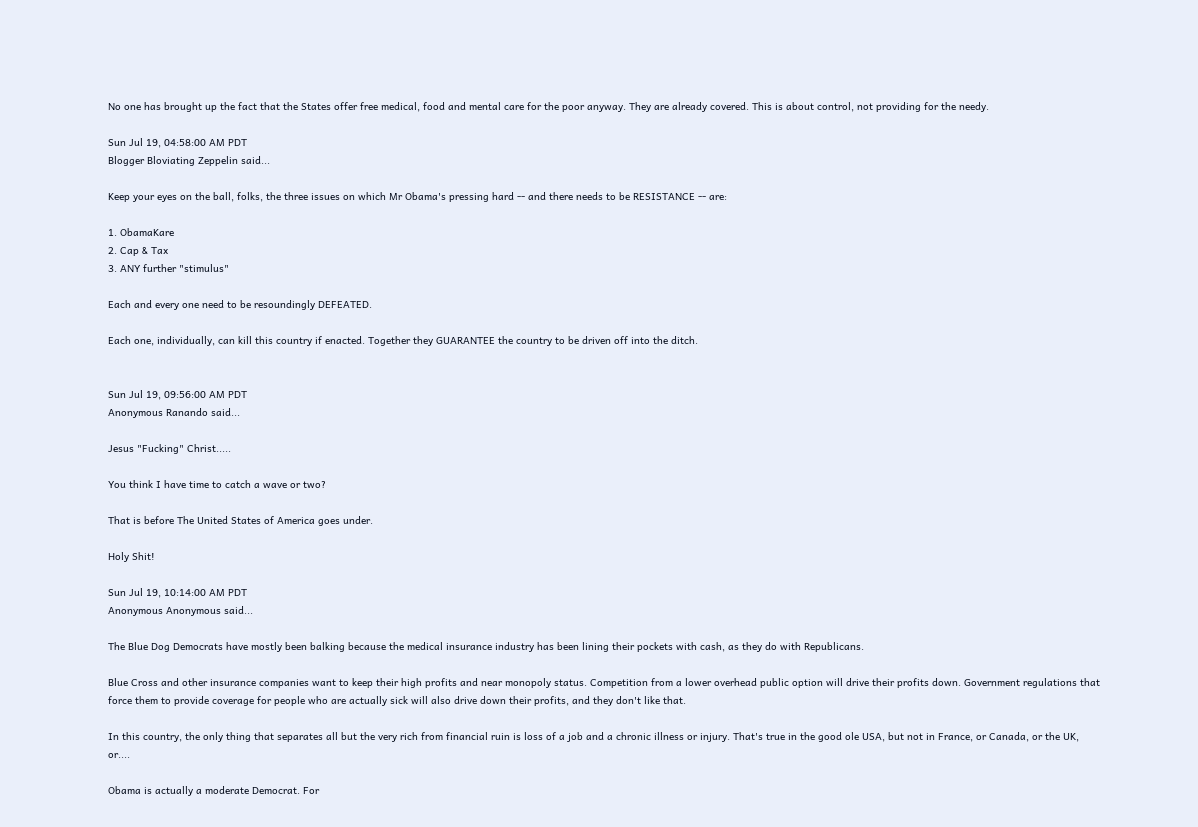No one has brought up the fact that the States offer free medical, food and mental care for the poor anyway. They are already covered. This is about control, not providing for the needy.

Sun Jul 19, 04:58:00 AM PDT
Blogger Bloviating Zeppelin said...

Keep your eyes on the ball, folks, the three issues on which Mr Obama's pressing hard -- and there needs to be RESISTANCE -- are:

1. ObamaKare
2. Cap & Tax
3. ANY further "stimulus"

Each and every one need to be resoundingly DEFEATED.

Each one, individually, can kill this country if enacted. Together they GUARANTEE the country to be driven off into the ditch.


Sun Jul 19, 09:56:00 AM PDT
Anonymous Ranando said...

Jesus "Fucking" Christ.....

You think I have time to catch a wave or two?

That is before The United States of America goes under.

Holy Shit!

Sun Jul 19, 10:14:00 AM PDT
Anonymous Anonymous said...

The Blue Dog Democrats have mostly been balking because the medical insurance industry has been lining their pockets with cash, as they do with Republicans.

Blue Cross and other insurance companies want to keep their high profits and near monopoly status. Competition from a lower overhead public option will drive their profits down. Government regulations that force them to provide coverage for people who are actually sick will also drive down their profits, and they don't like that.

In this country, the only thing that separates all but the very rich from financial ruin is loss of a job and a chronic illness or injury. That's true in the good ole USA, but not in France, or Canada, or the UK, or....

Obama is actually a moderate Democrat. For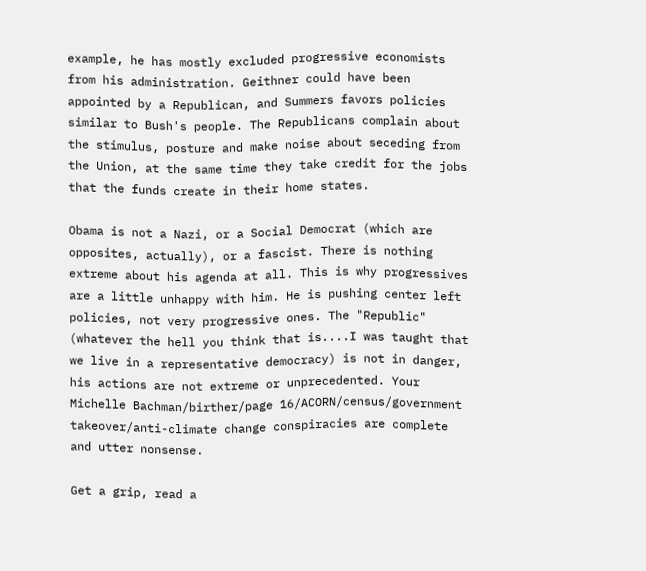example, he has mostly excluded progressive economists from his administration. Geithner could have been appointed by a Republican, and Summers favors policies similar to Bush's people. The Republicans complain about the stimulus, posture and make noise about seceding from the Union, at the same time they take credit for the jobs that the funds create in their home states.

Obama is not a Nazi, or a Social Democrat (which are opposites, actually), or a fascist. There is nothing extreme about his agenda at all. This is why progressives are a little unhappy with him. He is pushing center left policies, not very progressive ones. The "Republic" (whatever the hell you think that is....I was taught that we live in a representative democracy) is not in danger, his actions are not extreme or unprecedented. Your Michelle Bachman/birther/page 16/ACORN/census/government takeover/anti-climate change conspiracies are complete and utter nonsense.

Get a grip, read a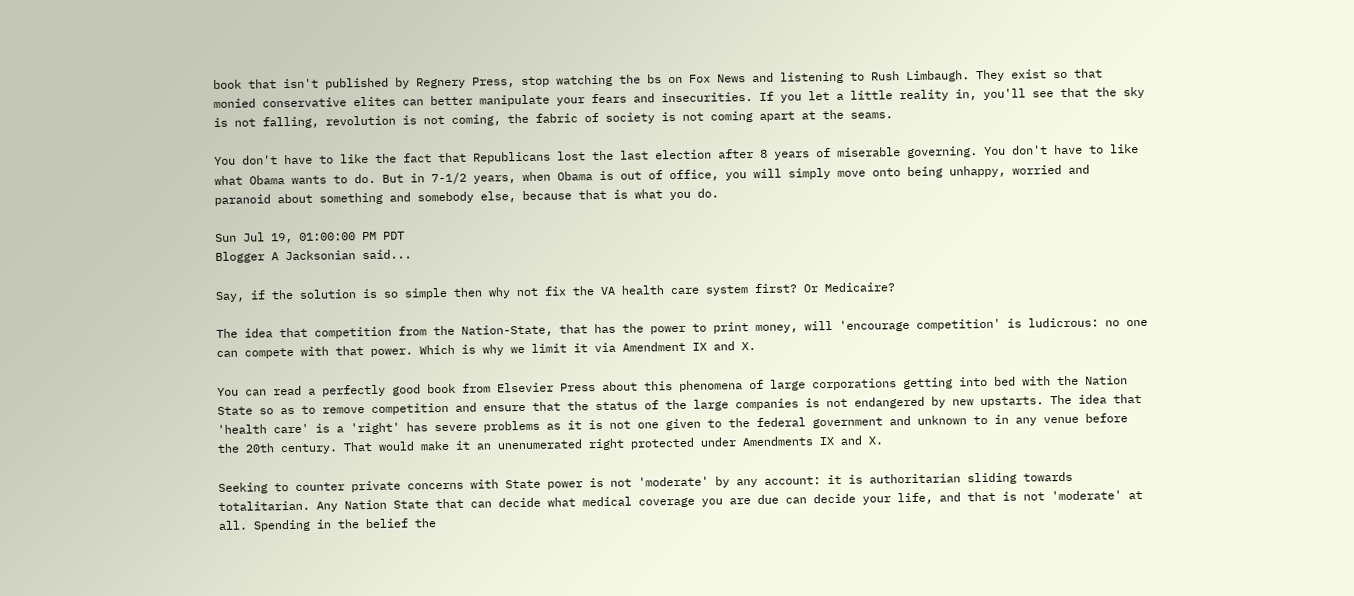book that isn't published by Regnery Press, stop watching the bs on Fox News and listening to Rush Limbaugh. They exist so that monied conservative elites can better manipulate your fears and insecurities. If you let a little reality in, you'll see that the sky is not falling, revolution is not coming, the fabric of society is not coming apart at the seams.

You don't have to like the fact that Republicans lost the last election after 8 years of miserable governing. You don't have to like what Obama wants to do. But in 7-1/2 years, when Obama is out of office, you will simply move onto being unhappy, worried and paranoid about something and somebody else, because that is what you do.

Sun Jul 19, 01:00:00 PM PDT
Blogger A Jacksonian said...

Say, if the solution is so simple then why not fix the VA health care system first? Or Medicaire?

The idea that competition from the Nation-State, that has the power to print money, will 'encourage competition' is ludicrous: no one can compete with that power. Which is why we limit it via Amendment IX and X.

You can read a perfectly good book from Elsevier Press about this phenomena of large corporations getting into bed with the Nation State so as to remove competition and ensure that the status of the large companies is not endangered by new upstarts. The idea that 'health care' is a 'right' has severe problems as it is not one given to the federal government and unknown to in any venue before the 20th century. That would make it an unenumerated right protected under Amendments IX and X.

Seeking to counter private concerns with State power is not 'moderate' by any account: it is authoritarian sliding towards totalitarian. Any Nation State that can decide what medical coverage you are due can decide your life, and that is not 'moderate' at all. Spending in the belief the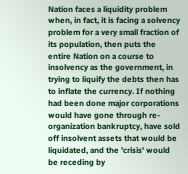Nation faces a liquidity problem when, in fact, it is facing a solvency problem for a very small fraction of its population, then puts the entire Nation on a course to insolvency as the government, in trying to liquify the debts then has to inflate the currency. If nothing had been done major corporations would have gone through re-organization bankruptcy, have sold off insolvent assets that would be liquidated, and the 'crisis' would be receding by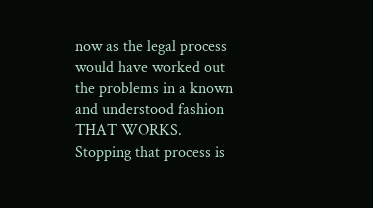now as the legal process would have worked out the problems in a known and understood fashion THAT WORKS. Stopping that process is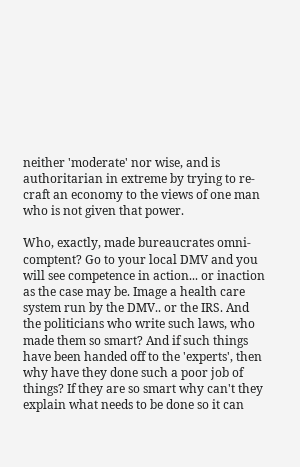neither 'moderate' nor wise, and is authoritarian in extreme by trying to re-craft an economy to the views of one man who is not given that power.

Who, exactly, made bureaucrates omni-comptent? Go to your local DMV and you will see competence in action... or inaction as the case may be. Image a health care system run by the DMV.. or the IRS. And the politicians who write such laws, who made them so smart? And if such things have been handed off to the 'experts', then why have they done such a poor job of things? If they are so smart why can't they explain what needs to be done so it can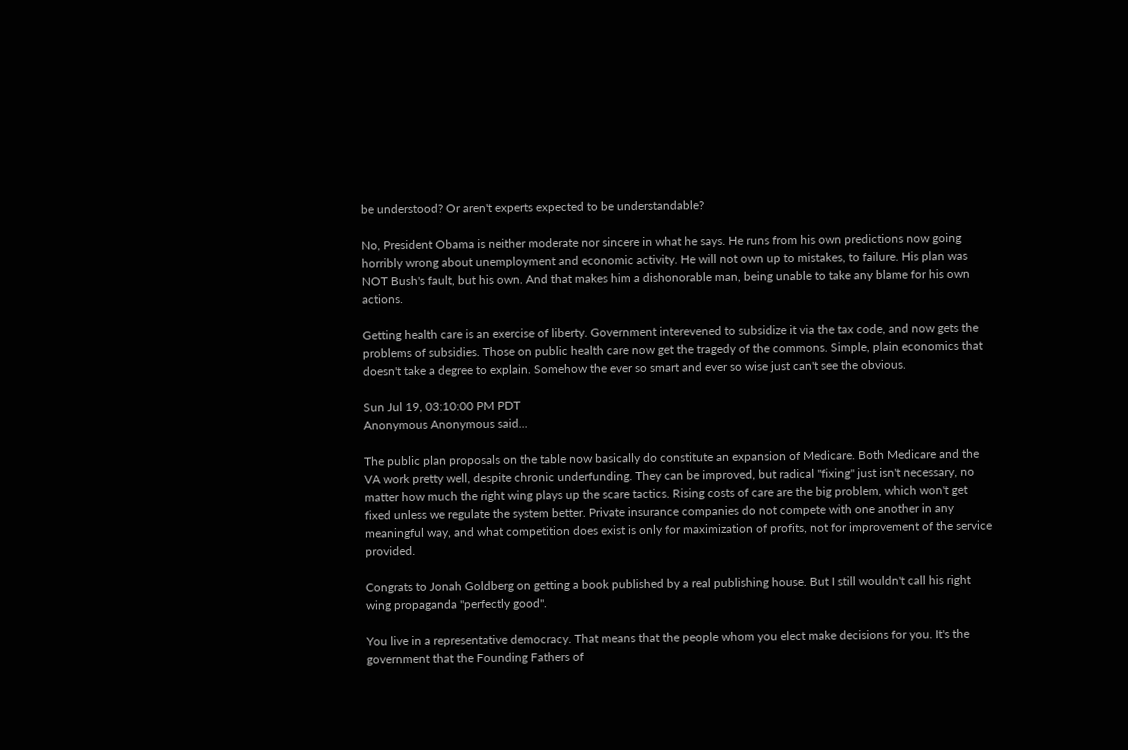be understood? Or aren't experts expected to be understandable?

No, President Obama is neither moderate nor sincere in what he says. He runs from his own predictions now going horribly wrong about unemployment and economic activity. He will not own up to mistakes, to failure. His plan was NOT Bush's fault, but his own. And that makes him a dishonorable man, being unable to take any blame for his own actions.

Getting health care is an exercise of liberty. Government interevened to subsidize it via the tax code, and now gets the problems of subsidies. Those on public health care now get the tragedy of the commons. Simple, plain economics that doesn't take a degree to explain. Somehow the ever so smart and ever so wise just can't see the obvious.

Sun Jul 19, 03:10:00 PM PDT
Anonymous Anonymous said...

The public plan proposals on the table now basically do constitute an expansion of Medicare. Both Medicare and the VA work pretty well, despite chronic underfunding. They can be improved, but radical "fixing" just isn't necessary, no matter how much the right wing plays up the scare tactics. Rising costs of care are the big problem, which won't get fixed unless we regulate the system better. Private insurance companies do not compete with one another in any meaningful way, and what competition does exist is only for maximization of profits, not for improvement of the service provided.

Congrats to Jonah Goldberg on getting a book published by a real publishing house. But I still wouldn't call his right wing propaganda "perfectly good".

You live in a representative democracy. That means that the people whom you elect make decisions for you. It's the government that the Founding Fathers of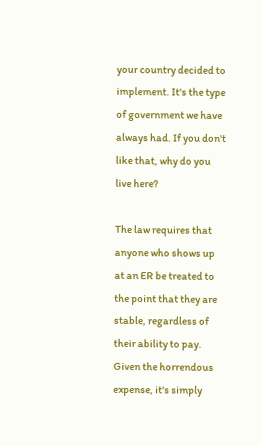your country decided to implement. It's the type of government we have always had. If you don't like that, why do you live here?

The law requires that anyone who shows up at an ER be treated to the point that they are stable, regardless of their ability to pay. Given the horrendous expense, it's simply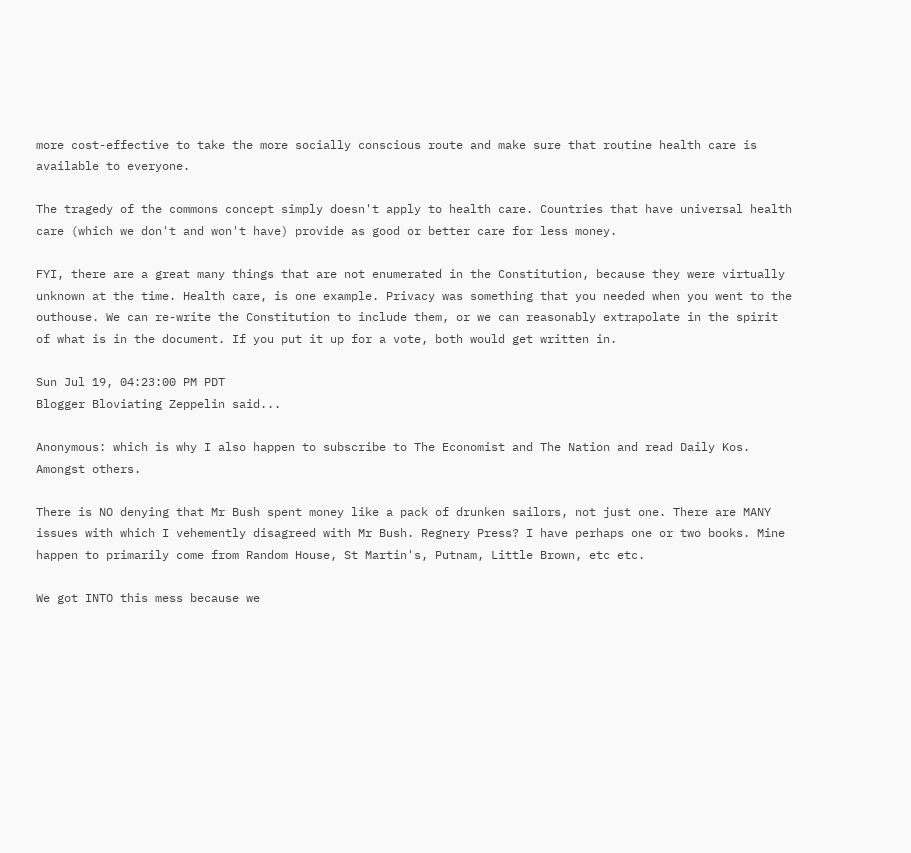more cost-effective to take the more socially conscious route and make sure that routine health care is available to everyone.

The tragedy of the commons concept simply doesn't apply to health care. Countries that have universal health care (which we don't and won't have) provide as good or better care for less money.

FYI, there are a great many things that are not enumerated in the Constitution, because they were virtually unknown at the time. Health care, is one example. Privacy was something that you needed when you went to the outhouse. We can re-write the Constitution to include them, or we can reasonably extrapolate in the spirit of what is in the document. If you put it up for a vote, both would get written in.

Sun Jul 19, 04:23:00 PM PDT
Blogger Bloviating Zeppelin said...

Anonymous: which is why I also happen to subscribe to The Economist and The Nation and read Daily Kos. Amongst others.

There is NO denying that Mr Bush spent money like a pack of drunken sailors, not just one. There are MANY issues with which I vehemently disagreed with Mr Bush. Regnery Press? I have perhaps one or two books. Mine happen to primarily come from Random House, St Martin's, Putnam, Little Brown, etc etc.

We got INTO this mess because we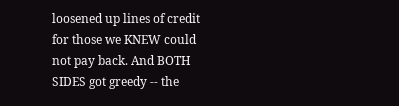loosened up lines of credit for those we KNEW could not pay back. And BOTH SIDES got greedy -- the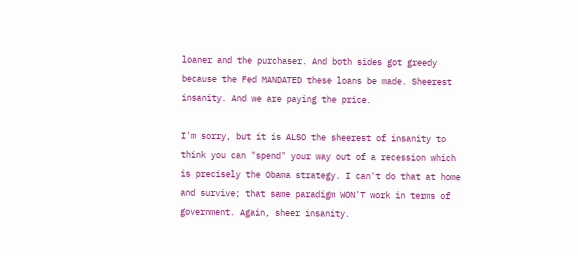loaner and the purchaser. And both sides got greedy because the Fed MANDATED these loans be made. Sheerest insanity. And we are paying the price.

I'm sorry, but it is ALSO the sheerest of insanity to think you can "spend" your way out of a recession which is precisely the Obama strategy. I can't do that at home and survive; that same paradigm WON'T work in terms of government. Again, sheer insanity.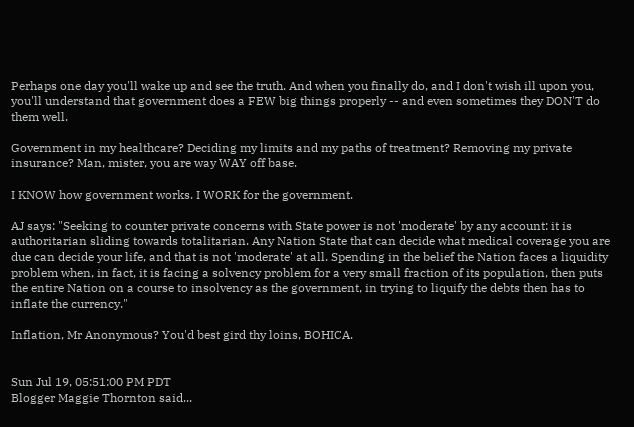Perhaps one day you'll wake up and see the truth. And when you finally do, and I don't wish ill upon you, you'll understand that government does a FEW big things properly -- and even sometimes they DON'T do them well.

Government in my healthcare? Deciding my limits and my paths of treatment? Removing my private insurance? Man, mister, you are way WAY off base.

I KNOW how government works. I WORK for the government.

AJ says: "Seeking to counter private concerns with State power is not 'moderate' by any account: it is authoritarian sliding towards totalitarian. Any Nation State that can decide what medical coverage you are due can decide your life, and that is not 'moderate' at all. Spending in the belief the Nation faces a liquidity problem when, in fact, it is facing a solvency problem for a very small fraction of its population, then puts the entire Nation on a course to insolvency as the government, in trying to liquify the debts then has to inflate the currency."

Inflation, Mr Anonymous? You'd best gird thy loins, BOHICA.


Sun Jul 19, 05:51:00 PM PDT
Blogger Maggie Thornton said...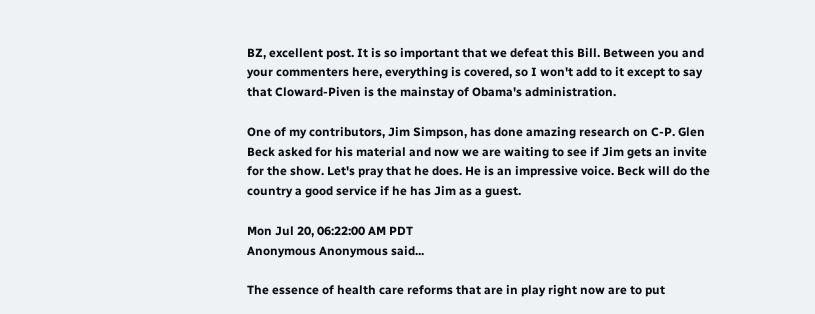BZ, excellent post. It is so important that we defeat this Bill. Between you and your commenters here, everything is covered, so I won't add to it except to say that Cloward-Piven is the mainstay of Obama's administration.

One of my contributors, Jim Simpson, has done amazing research on C-P. Glen Beck asked for his material and now we are waiting to see if Jim gets an invite for the show. Let's pray that he does. He is an impressive voice. Beck will do the country a good service if he has Jim as a guest.

Mon Jul 20, 06:22:00 AM PDT
Anonymous Anonymous said...

The essence of health care reforms that are in play right now are to put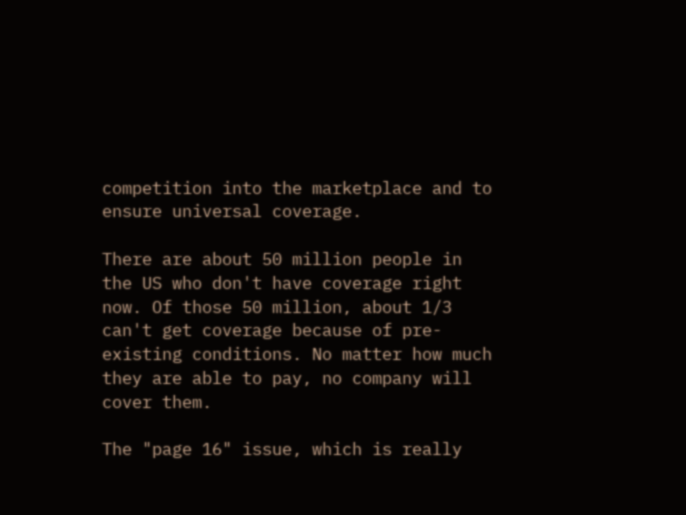competition into the marketplace and to ensure universal coverage.

There are about 50 million people in the US who don't have coverage right now. Of those 50 million, about 1/3 can't get coverage because of pre-existing conditions. No matter how much they are able to pay, no company will cover them.

The "page 16" issue, which is really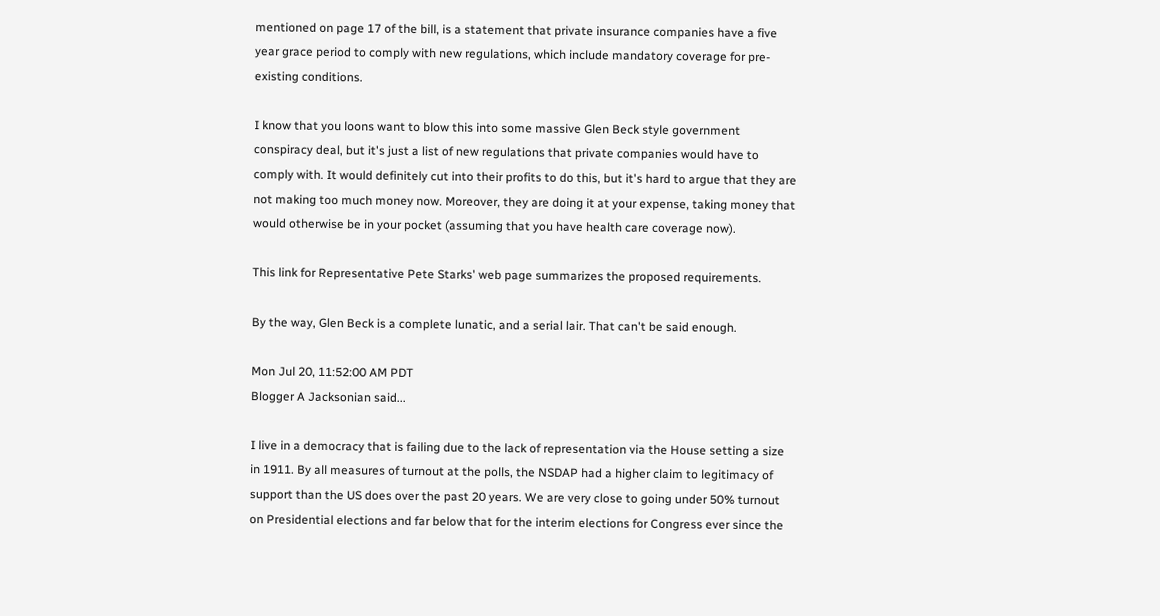mentioned on page 17 of the bill, is a statement that private insurance companies have a five year grace period to comply with new regulations, which include mandatory coverage for pre-existing conditions.

I know that you loons want to blow this into some massive Glen Beck style government conspiracy deal, but it's just a list of new regulations that private companies would have to comply with. It would definitely cut into their profits to do this, but it's hard to argue that they are not making too much money now. Moreover, they are doing it at your expense, taking money that would otherwise be in your pocket (assuming that you have health care coverage now).

This link for Representative Pete Starks' web page summarizes the proposed requirements.

By the way, Glen Beck is a complete lunatic, and a serial lair. That can't be said enough.

Mon Jul 20, 11:52:00 AM PDT
Blogger A Jacksonian said...

I live in a democracy that is failing due to the lack of representation via the House setting a size in 1911. By all measures of turnout at the polls, the NSDAP had a higher claim to legitimacy of support than the US does over the past 20 years. We are very close to going under 50% turnout on Presidential elections and far below that for the interim elections for Congress ever since the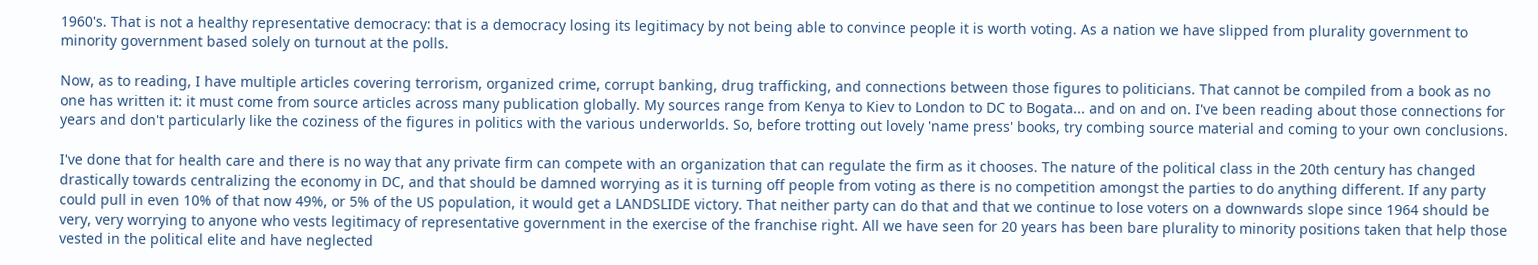1960's. That is not a healthy representative democracy: that is a democracy losing its legitimacy by not being able to convince people it is worth voting. As a nation we have slipped from plurality government to minority government based solely on turnout at the polls.

Now, as to reading, I have multiple articles covering terrorism, organized crime, corrupt banking, drug trafficking, and connections between those figures to politicians. That cannot be compiled from a book as no one has written it: it must come from source articles across many publication globally. My sources range from Kenya to Kiev to London to DC to Bogata... and on and on. I've been reading about those connections for years and don't particularly like the coziness of the figures in politics with the various underworlds. So, before trotting out lovely 'name press' books, try combing source material and coming to your own conclusions.

I've done that for health care and there is no way that any private firm can compete with an organization that can regulate the firm as it chooses. The nature of the political class in the 20th century has changed drastically towards centralizing the economy in DC, and that should be damned worrying as it is turning off people from voting as there is no competition amongst the parties to do anything different. If any party could pull in even 10% of that now 49%, or 5% of the US population, it would get a LANDSLIDE victory. That neither party can do that and that we continue to lose voters on a downwards slope since 1964 should be very, very worrying to anyone who vests legitimacy of representative government in the exercise of the franchise right. All we have seen for 20 years has been bare plurality to minority positions taken that help those vested in the political elite and have neglected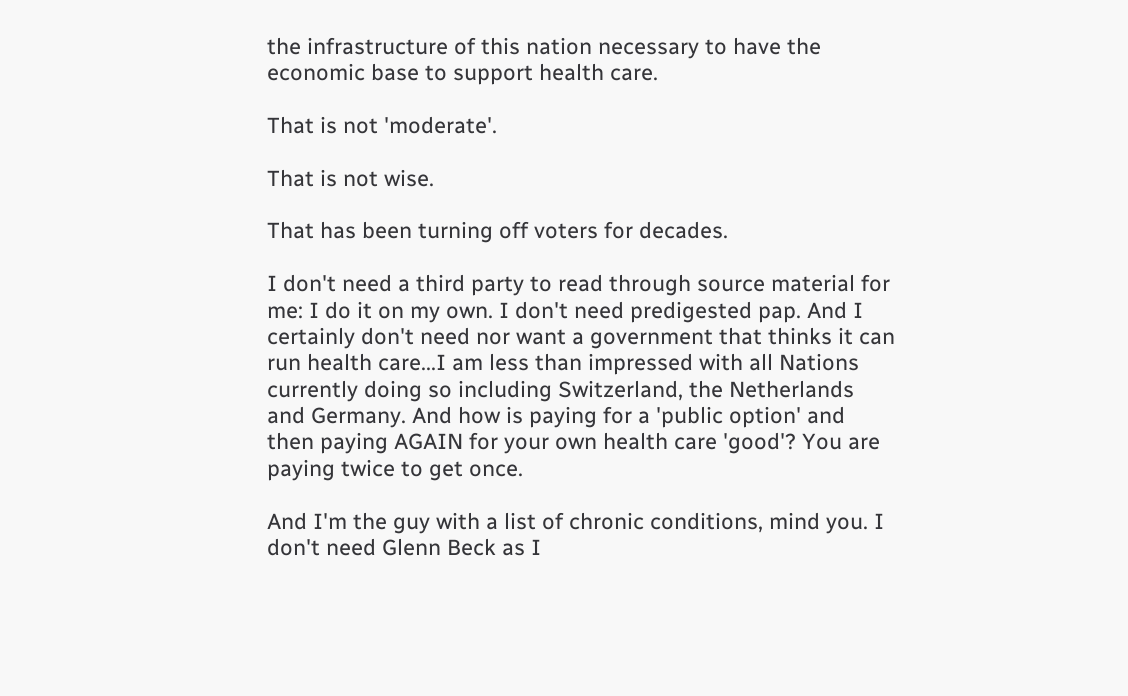the infrastructure of this nation necessary to have the economic base to support health care.

That is not 'moderate'.

That is not wise.

That has been turning off voters for decades.

I don't need a third party to read through source material for me: I do it on my own. I don't need predigested pap. And I certainly don't need nor want a government that thinks it can run health care...I am less than impressed with all Nations currently doing so including Switzerland, the Netherlands and Germany. And how is paying for a 'public option' and then paying AGAIN for your own health care 'good'? You are paying twice to get once.

And I'm the guy with a list of chronic conditions, mind you. I don't need Glenn Beck as I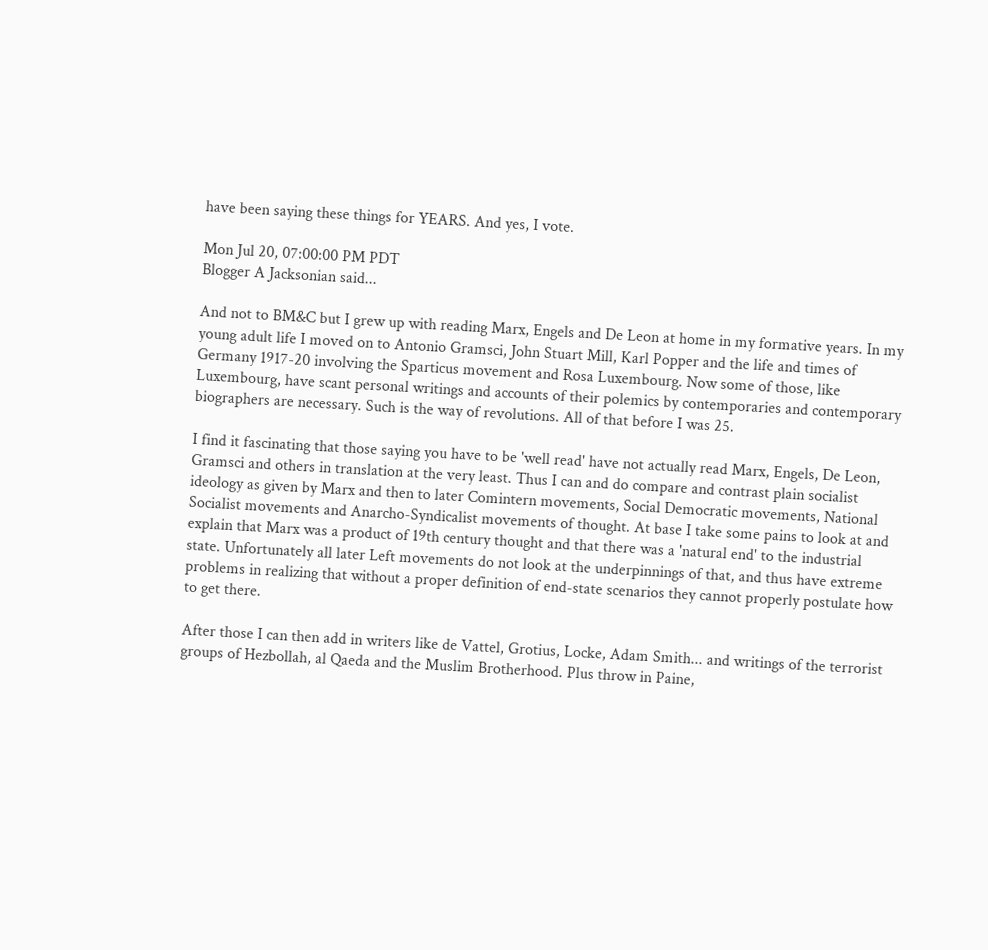have been saying these things for YEARS. And yes, I vote.

Mon Jul 20, 07:00:00 PM PDT
Blogger A Jacksonian said...

And not to BM&C but I grew up with reading Marx, Engels and De Leon at home in my formative years. In my young adult life I moved on to Antonio Gramsci, John Stuart Mill, Karl Popper and the life and times of Germany 1917-20 involving the Sparticus movement and Rosa Luxembourg. Now some of those, like Luxembourg, have scant personal writings and accounts of their polemics by contemporaries and contemporary biographers are necessary. Such is the way of revolutions. All of that before I was 25.

I find it fascinating that those saying you have to be 'well read' have not actually read Marx, Engels, De Leon, Gramsci and others in translation at the very least. Thus I can and do compare and contrast plain socialist ideology as given by Marx and then to later Comintern movements, Social Democratic movements, National Socialist movements and Anarcho-Syndicalist movements of thought. At base I take some pains to look at and explain that Marx was a product of 19th century thought and that there was a 'natural end' to the industrial state. Unfortunately all later Left movements do not look at the underpinnings of that, and thus have extreme problems in realizing that without a proper definition of end-state scenarios they cannot properly postulate how to get there.

After those I can then add in writers like de Vattel, Grotius, Locke, Adam Smith... and writings of the terrorist groups of Hezbollah, al Qaeda and the Muslim Brotherhood. Plus throw in Paine,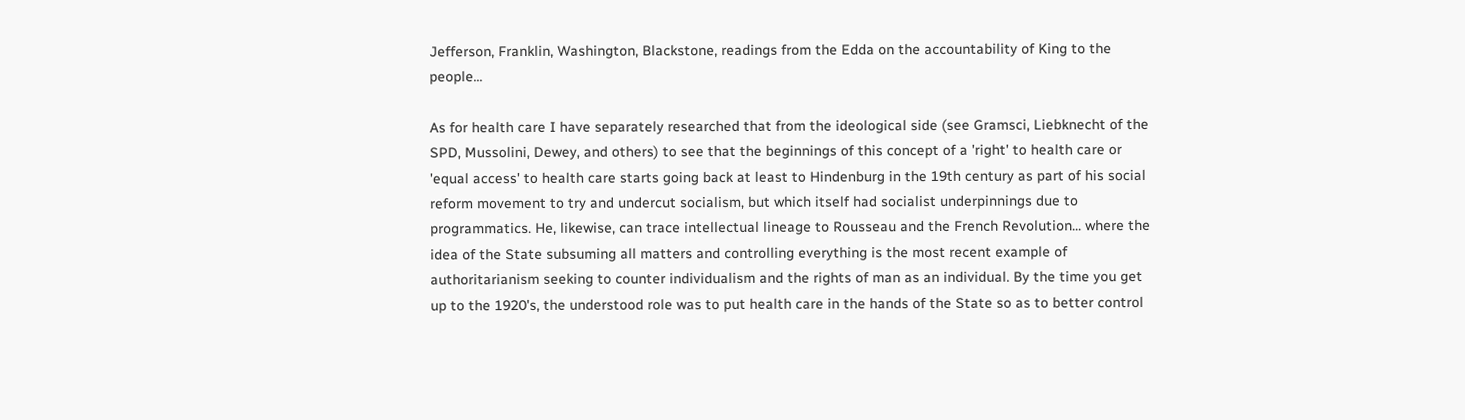Jefferson, Franklin, Washington, Blackstone, readings from the Edda on the accountability of King to the people...

As for health care I have separately researched that from the ideological side (see Gramsci, Liebknecht of the SPD, Mussolini, Dewey, and others) to see that the beginnings of this concept of a 'right' to health care or 'equal access' to health care starts going back at least to Hindenburg in the 19th century as part of his social reform movement to try and undercut socialism, but which itself had socialist underpinnings due to programmatics. He, likewise, can trace intellectual lineage to Rousseau and the French Revolution... where the idea of the State subsuming all matters and controlling everything is the most recent example of authoritarianism seeking to counter individualism and the rights of man as an individual. By the time you get up to the 1920's, the understood role was to put health care in the hands of the State so as to better control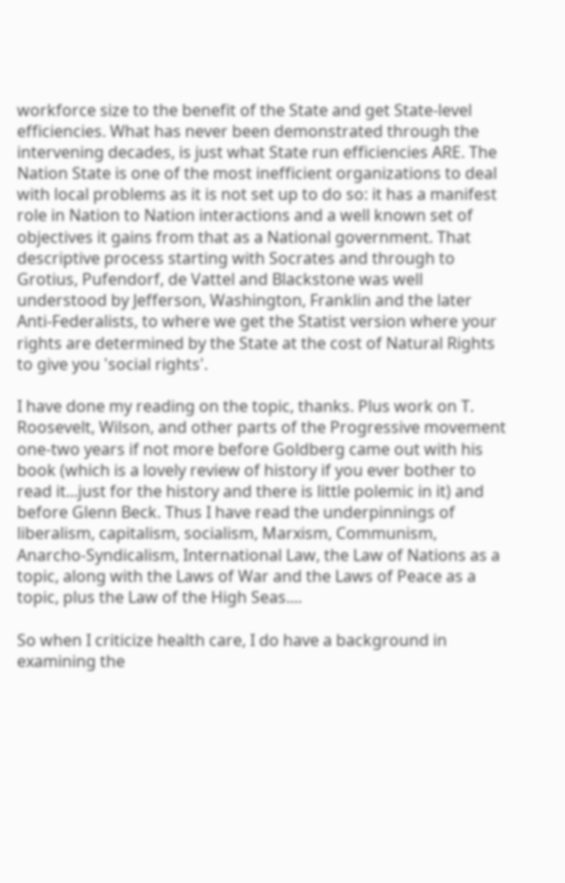workforce size to the benefit of the State and get State-level efficiencies. What has never been demonstrated through the intervening decades, is just what State run efficiencies ARE. The Nation State is one of the most inefficient organizations to deal with local problems as it is not set up to do so: it has a manifest role in Nation to Nation interactions and a well known set of objectives it gains from that as a National government. That descriptive process starting with Socrates and through to Grotius, Pufendorf, de Vattel and Blackstone was well understood by Jefferson, Washington, Franklin and the later Anti-Federalists, to where we get the Statist version where your rights are determined by the State at the cost of Natural Rights to give you 'social rights'.

I have done my reading on the topic, thanks. Plus work on T. Roosevelt, Wilson, and other parts of the Progressive movement one-two years if not more before Goldberg came out with his book (which is a lovely review of history if you ever bother to read it...just for the history and there is little polemic in it) and before Glenn Beck. Thus I have read the underpinnings of liberalism, capitalism, socialism, Marxism, Communism, Anarcho-Syndicalism, International Law, the Law of Nations as a topic, along with the Laws of War and the Laws of Peace as a topic, plus the Law of the High Seas....

So when I criticize health care, I do have a background in examining the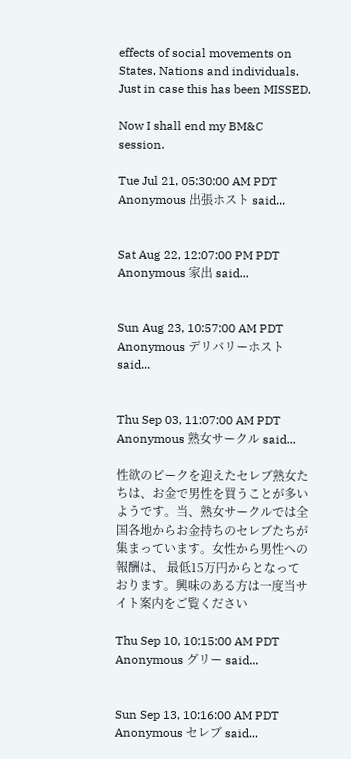effects of social movements on States, Nations and individuals. Just in case this has been MISSED.

Now I shall end my BM&C session.

Tue Jul 21, 05:30:00 AM PDT
Anonymous 出張ホスト said...


Sat Aug 22, 12:07:00 PM PDT
Anonymous 家出 said...


Sun Aug 23, 10:57:00 AM PDT
Anonymous デリバリーホスト said...


Thu Sep 03, 11:07:00 AM PDT
Anonymous 熟女サークル said...

性欲のピークを迎えたセレブ熟女たちは、お金で男性を買うことが多いようです。当、熟女サークルでは全国各地からお金持ちのセレブたちが集まっています。女性から男性への報酬は、 最低15万円からとなっております。興味のある方は一度当サイト案内をご覧ください

Thu Sep 10, 10:15:00 AM PDT
Anonymous グリー said...


Sun Sep 13, 10:16:00 AM PDT
Anonymous セレブ said...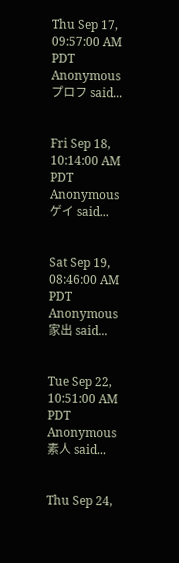Thu Sep 17, 09:57:00 AM PDT
Anonymous プロフ said...


Fri Sep 18, 10:14:00 AM PDT
Anonymous ゲイ said...


Sat Sep 19, 08:46:00 AM PDT
Anonymous 家出 said...


Tue Sep 22, 10:51:00 AM PDT
Anonymous 素人 said...


Thu Sep 24,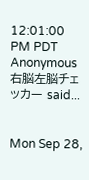12:01:00 PM PDT
Anonymous 右脳左脳チェッカー said...


Mon Sep 28,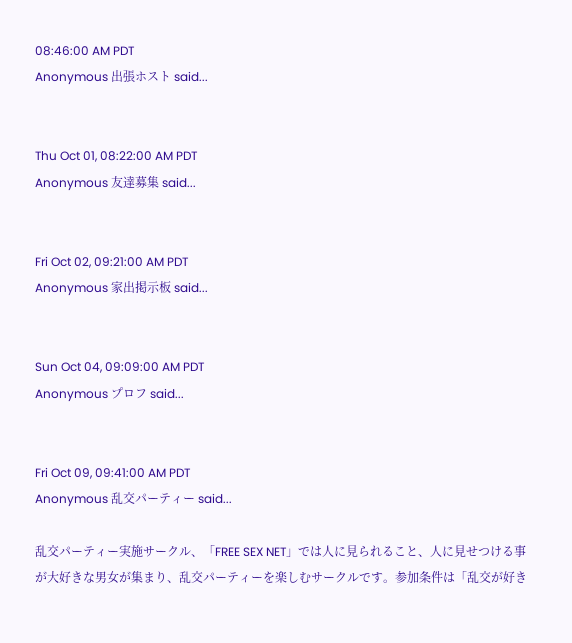08:46:00 AM PDT
Anonymous 出張ホスト said...


Thu Oct 01, 08:22:00 AM PDT
Anonymous 友達募集 said...


Fri Oct 02, 09:21:00 AM PDT
Anonymous 家出掲示板 said...


Sun Oct 04, 09:09:00 AM PDT
Anonymous プロフ said...


Fri Oct 09, 09:41:00 AM PDT
Anonymous 乱交パーティー said...

乱交パーティー実施サークル、「FREE SEX NET」では人に見られること、人に見せつける事が大好きな男女が集まり、乱交パーティーを楽しむサークルです。参加条件は「乱交が好き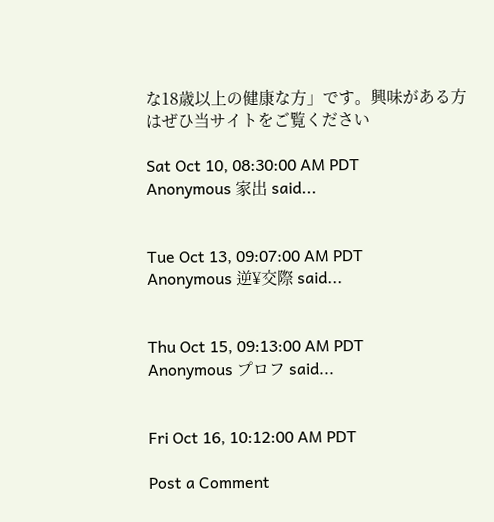な18歳以上の健康な方」です。興味がある方はぜひ当サイトをご覧ください

Sat Oct 10, 08:30:00 AM PDT
Anonymous 家出 said...


Tue Oct 13, 09:07:00 AM PDT
Anonymous 逆¥交際 said...


Thu Oct 15, 09:13:00 AM PDT
Anonymous プロフ said...


Fri Oct 16, 10:12:00 AM PDT

Post a Comment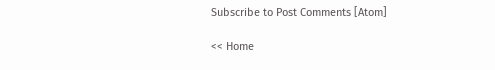Subscribe to Post Comments [Atom]

<< Home